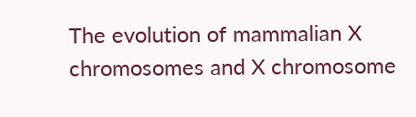The evolution of mammalian X chromosomes and X chromosome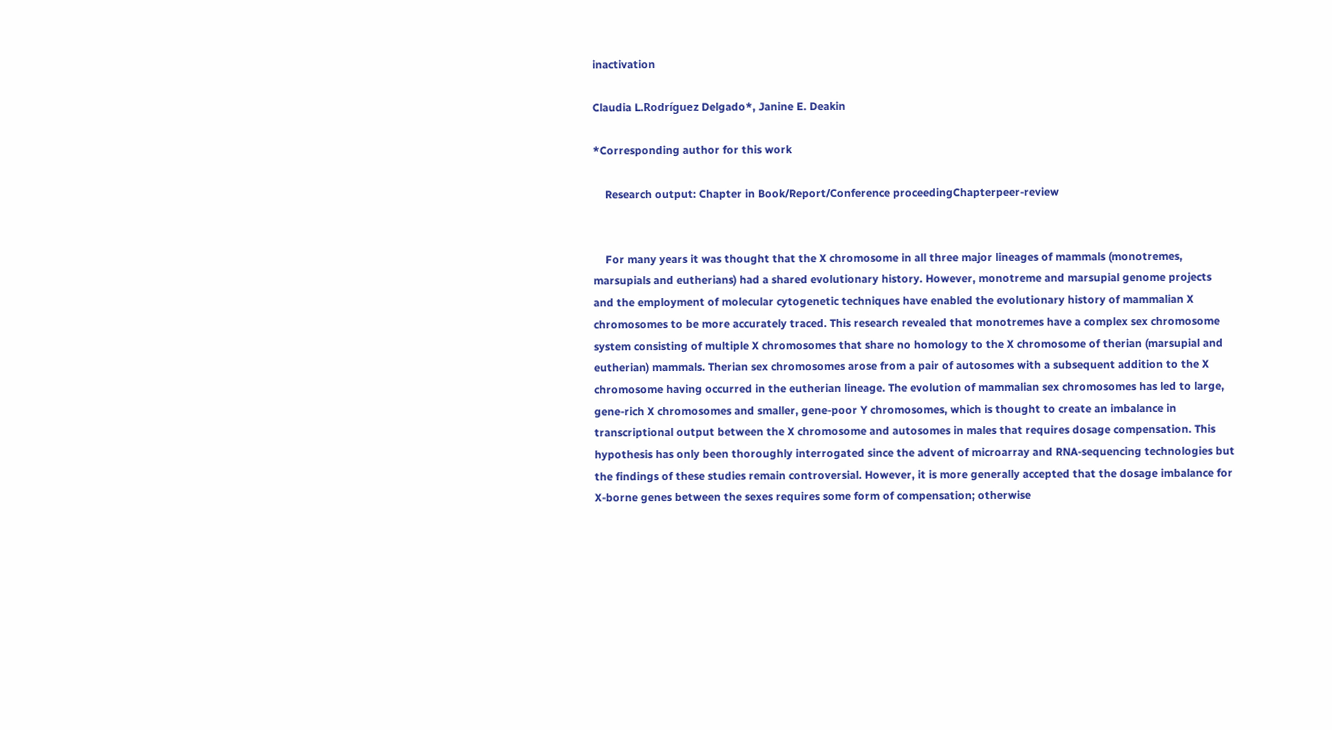inactivation

Claudia L.Rodríguez Delgado*, Janine E. Deakin

*Corresponding author for this work

    Research output: Chapter in Book/Report/Conference proceedingChapterpeer-review


    For many years it was thought that the X chromosome in all three major lineages of mammals (monotremes, marsupials and eutherians) had a shared evolutionary history. However, monotreme and marsupial genome projects and the employment of molecular cytogenetic techniques have enabled the evolutionary history of mammalian X chromosomes to be more accurately traced. This research revealed that monotremes have a complex sex chromosome system consisting of multiple X chromosomes that share no homology to the X chromosome of therian (marsupial and eutherian) mammals. Therian sex chromosomes arose from a pair of autosomes with a subsequent addition to the X chromosome having occurred in the eutherian lineage. The evolution of mammalian sex chromosomes has led to large, gene-rich X chromosomes and smaller, gene-poor Y chromosomes, which is thought to create an imbalance in transcriptional output between the X chromosome and autosomes in males that requires dosage compensation. This hypothesis has only been thoroughly interrogated since the advent of microarray and RNA-sequencing technologies but the findings of these studies remain controversial. However, it is more generally accepted that the dosage imbalance for X-borne genes between the sexes requires some form of compensation; otherwise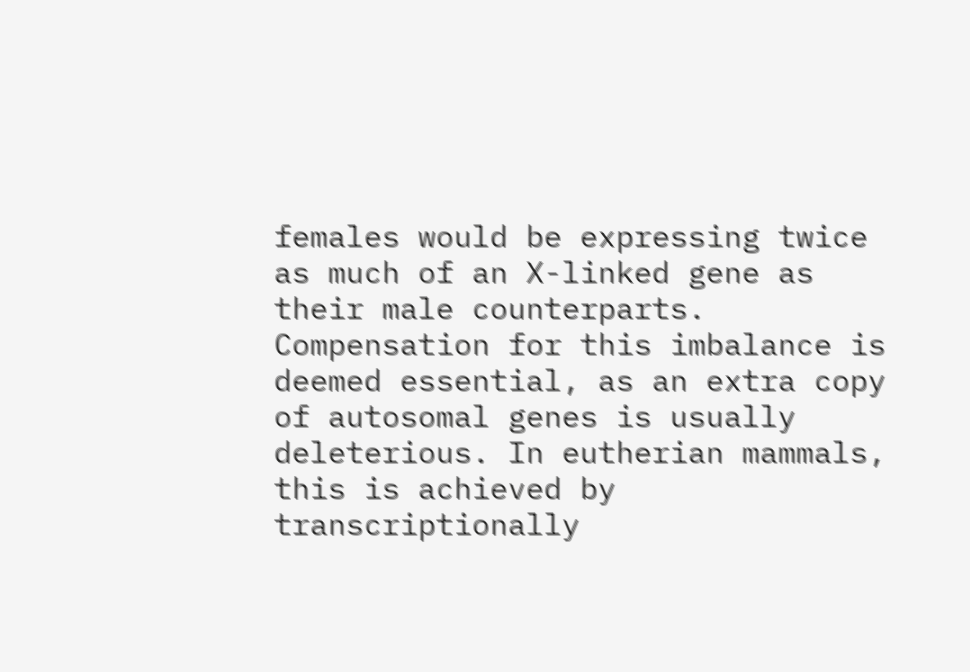females would be expressing twice as much of an X-linked gene as their male counterparts. Compensation for this imbalance is deemed essential, as an extra copy of autosomal genes is usually deleterious. In eutherian mammals, this is achieved by transcriptionally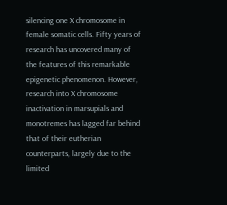silencing one X chromosome in female somatic cells. Fifty years of research has uncovered many of the features of this remarkable epigenetic phenomenon. However, research into X chromosome inactivation in marsupials and monotremes has lagged far behind that of their eutherian counterparts, largely due to the limited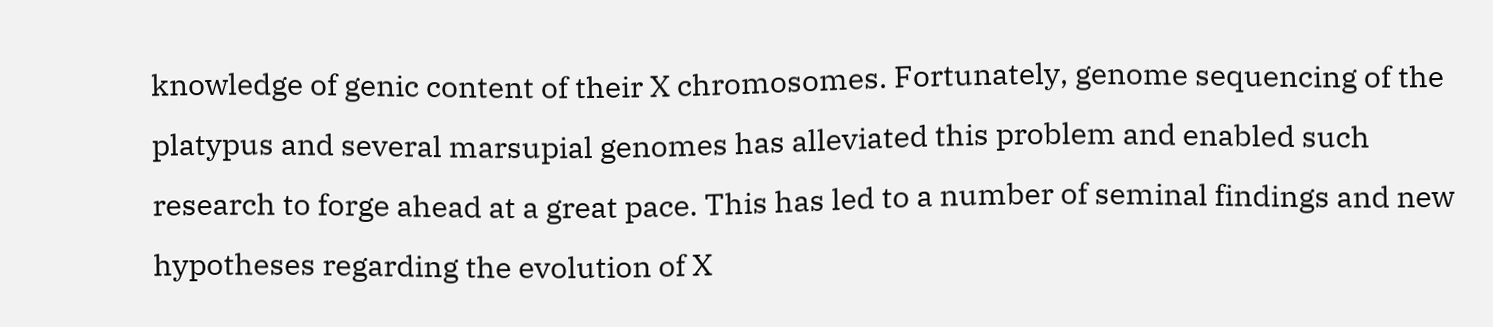knowledge of genic content of their X chromosomes. Fortunately, genome sequencing of the platypus and several marsupial genomes has alleviated this problem and enabled such research to forge ahead at a great pace. This has led to a number of seminal findings and new hypotheses regarding the evolution of X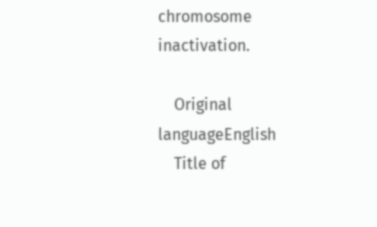chromosome inactivation.

    Original languageEnglish
    Title of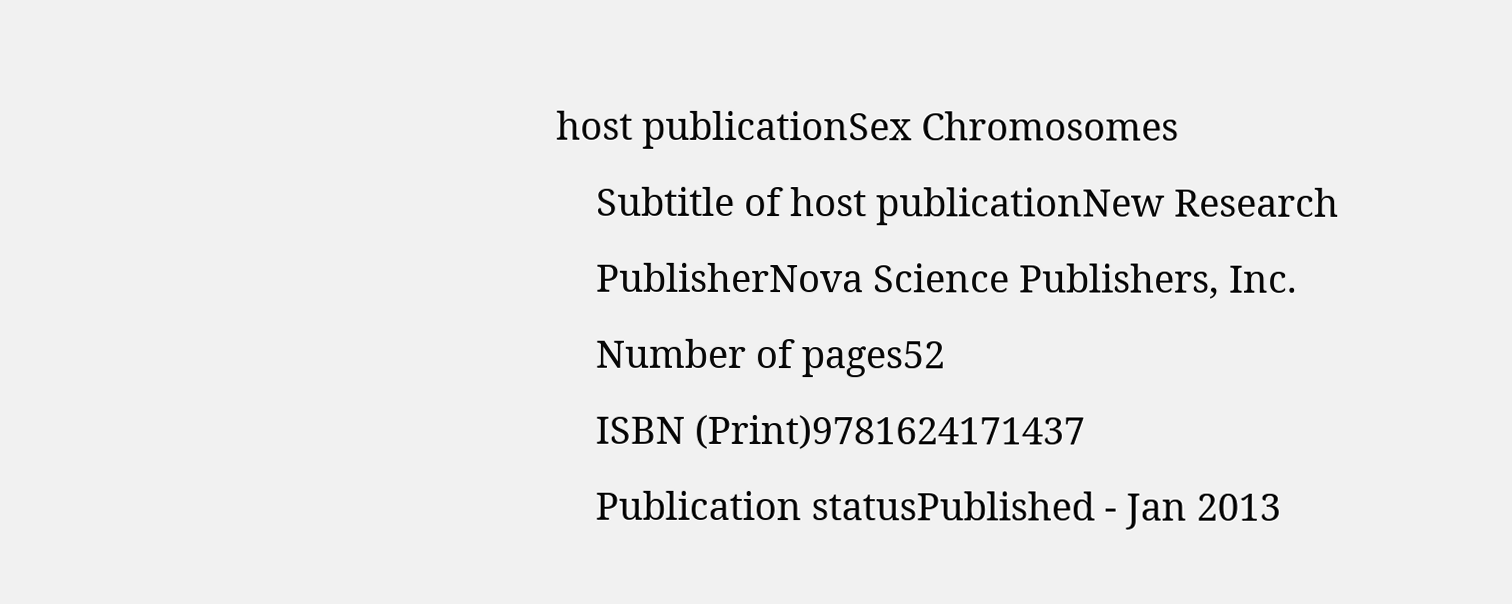host publicationSex Chromosomes
    Subtitle of host publicationNew Research
    PublisherNova Science Publishers, Inc.
    Number of pages52
    ISBN (Print)9781624171437
    Publication statusPublished - Jan 2013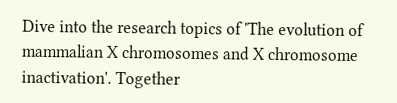Dive into the research topics of 'The evolution of mammalian X chromosomes and X chromosome inactivation'. Together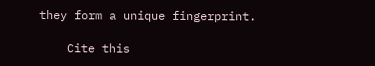they form a unique fingerprint.

    Cite this